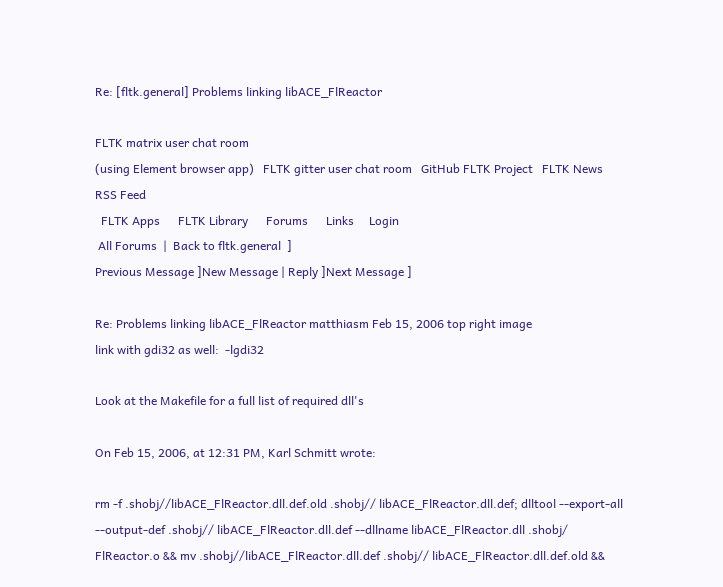Re: [fltk.general] Problems linking libACE_FlReactor

FLTK matrix user chat room
(using Element browser app)   FLTK gitter user chat room   GitHub FLTK Project   FLTK News RSS Feed
  FLTK Apps      FLTK Library      Forums      Links     Login
 All Forums  |  Back to fltk.general  ]
Previous Message ]New Message | Reply ]Next Message ]

Re: Problems linking libACE_FlReactor matthiasm Feb 15, 2006 top right image
link with gdi32 as well:  -lgdi32

Look at the Makefile for a full list of required dll's

On Feb 15, 2006, at 12:31 PM, Karl Schmitt wrote:

rm -f .shobj//libACE_FlReactor.dll.def.old .shobj// libACE_FlReactor.dll.def; dlltool --export-all --output-def .shobj// libACE_FlReactor.dll.def --dllname libACE_FlReactor.dll .shobj/ FlReactor.o && mv .shobj//libACE_FlReactor.dll.def .shobj// libACE_FlReactor.dll.def.old &&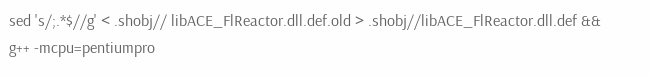sed 's/;.*$//g' < .shobj// libACE_FlReactor.dll.def.old > .shobj//libACE_FlReactor.dll.def && g++ -mcpu=pentiumpro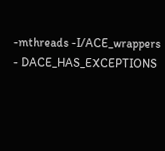-mthreads -I/ACE_wrappers - DACE_HAS_EXCEPTIONS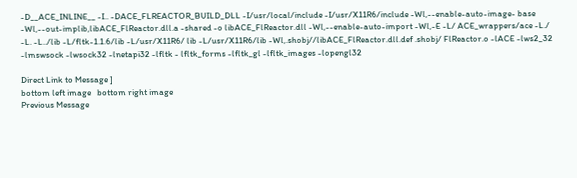-D__ACE_INLINE__ -I.. -DACE_FLREACTOR_BUILD_DLL -I/usr/local/include -I/usr/X11R6/include -Wl,--enable-auto-image- base -Wl,--out-implib,libACE_FlReactor.dll.a -shared -o libACE_FlReactor.dll -Wl,--enable-auto-import -Wl,-E -L/ ACE_wrappers/ace -L./ -L. -L../lib -L/fltk-1.1.6/lib -L/usr/X11R6/ lib -L/usr/X11R6/lib -Wl,.shobj//libACE_FlReactor.dll.def .shobj/ FlReactor.o -lACE -lws2_32 -lmswsock -lwsock32 -lnetapi32 -lfltk - lfltk_forms -lfltk_gl -lfltk_images -lopengl32

Direct Link to Message ]
bottom left image   bottom right image
Previous Message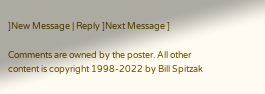]New Message | Reply ]Next Message ]

Comments are owned by the poster. All other content is copyright 1998-2022 by Bill Spitzak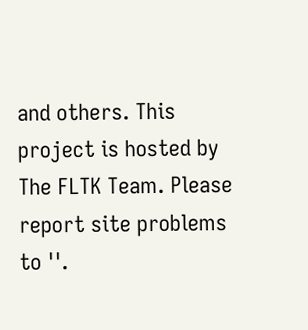and others. This project is hosted by The FLTK Team. Please report site problems to ''.